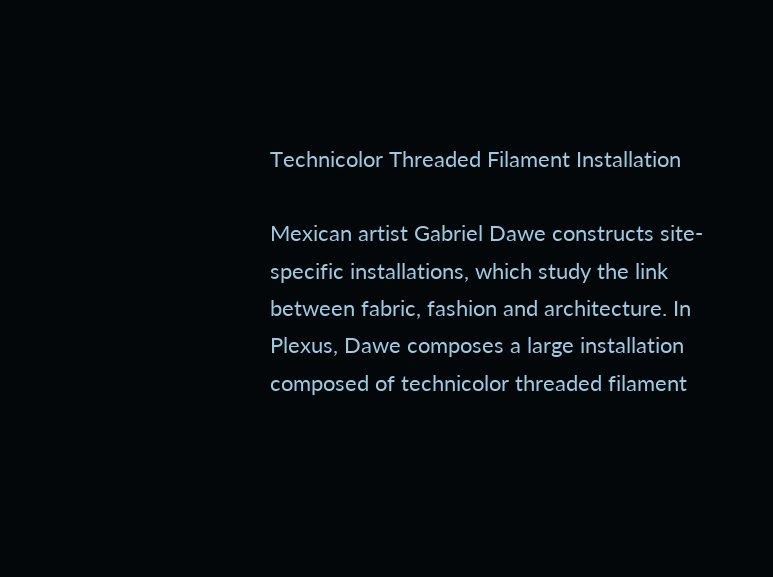Technicolor Threaded Filament Installation

Mexican artist Gabriel Dawe constructs site-specific installations, which study the link between fabric, fashion and architecture. In Plexus, Dawe composes a large installation composed of technicolor threaded filament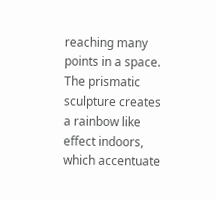reaching many points in a space. The prismatic sculpture creates a rainbow like effect indoors, which accentuate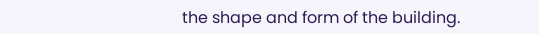the shape and form of the building.